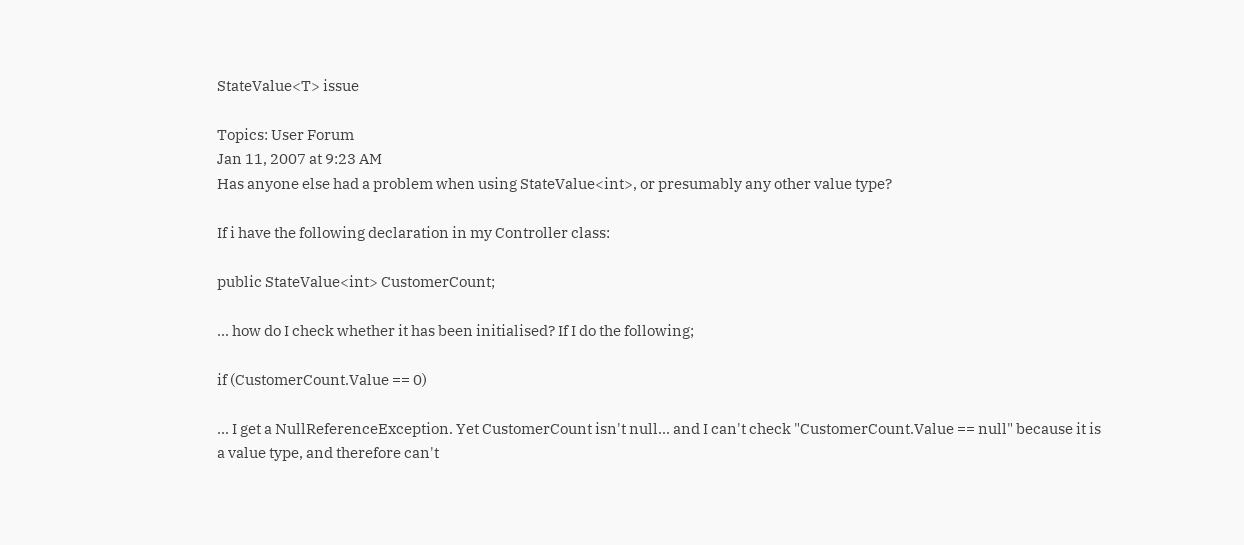StateValue<T> issue

Topics: User Forum
Jan 11, 2007 at 9:23 AM
Has anyone else had a problem when using StateValue<int>, or presumably any other value type?

If i have the following declaration in my Controller class:

public StateValue<int> CustomerCount;

... how do I check whether it has been initialised? If I do the following;

if (CustomerCount.Value == 0)

... I get a NullReferenceException. Yet CustomerCount isn't null... and I can't check "CustomerCount.Value == null" because it is a value type, and therefore can't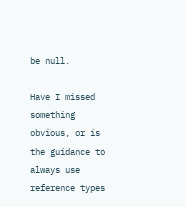be null.

Have I missed something obvious, or is the guidance to always use reference types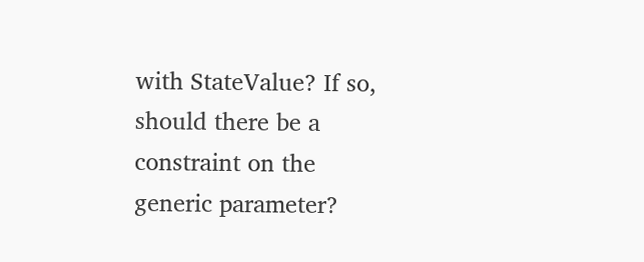with StateValue? If so, should there be a constraint on the generic parameter?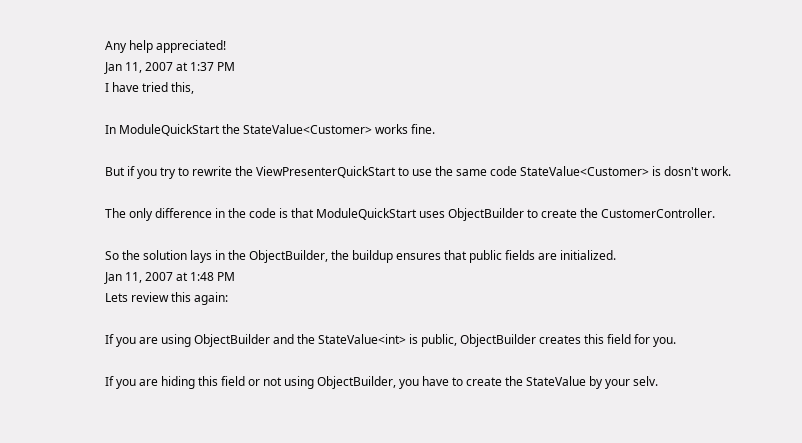Any help appreciated!
Jan 11, 2007 at 1:37 PM
I have tried this,

In ModuleQuickStart the StateValue<Customer> works fine.

But if you try to rewrite the ViewPresenterQuickStart to use the same code StateValue<Customer> is dosn't work.

The only difference in the code is that ModuleQuickStart uses ObjectBuilder to create the CustomerController.

So the solution lays in the ObjectBuilder, the buildup ensures that public fields are initialized.
Jan 11, 2007 at 1:48 PM
Lets review this again:

If you are using ObjectBuilder and the StateValue<int> is public, ObjectBuilder creates this field for you.

If you are hiding this field or not using ObjectBuilder, you have to create the StateValue by your selv.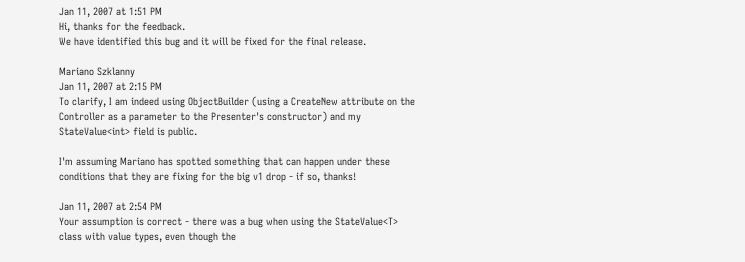Jan 11, 2007 at 1:51 PM
Hi, thanks for the feedback.
We have identified this bug and it will be fixed for the final release.

Mariano Szklanny
Jan 11, 2007 at 2:15 PM
To clarify, I am indeed using ObjectBuilder (using a CreateNew attribute on the Controller as a parameter to the Presenter's constructor) and my StateValue<int> field is public.

I'm assuming Mariano has spotted something that can happen under these conditions that they are fixing for the big v1 drop - if so, thanks!

Jan 11, 2007 at 2:54 PM
Your assumption is correct - there was a bug when using the StateValue<T> class with value types, even though the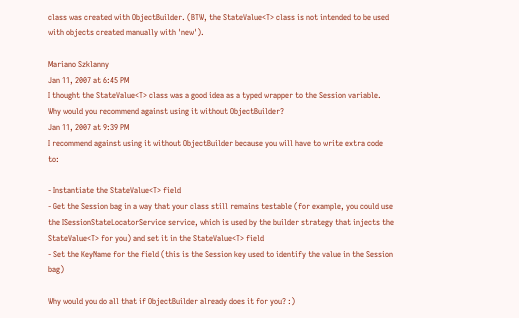class was created with ObjectBuilder. (BTW, the StateValue<T> class is not intended to be used with objects created manually with 'new').

Mariano Szklanny
Jan 11, 2007 at 6:45 PM
I thought the StateValue<T> class was a good idea as a typed wrapper to the Session variable. Why would you recommend against using it without ObjectBuilder?
Jan 11, 2007 at 9:39 PM
I recommend against using it without ObjectBuilder because you will have to write extra code to:

- Instantiate the StateValue<T> field
- Get the Session bag in a way that your class still remains testable (for example, you could use the ISessionStateLocatorService service, which is used by the builder strategy that injects the StateValue<T> for you) and set it in the StateValue<T> field
- Set the KeyName for the field (this is the Session key used to identify the value in the Session bag)

Why would you do all that if ObjectBuilder already does it for you? :)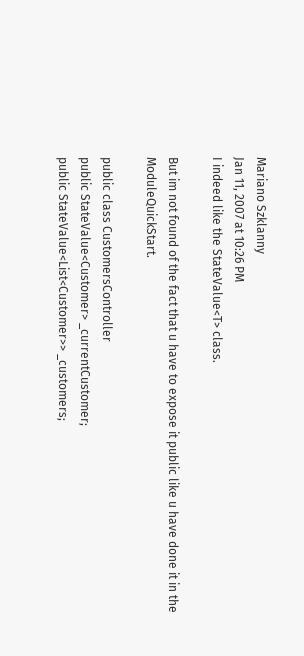Mariano Szklanny
Jan 11, 2007 at 10:26 PM
I indeed like the StateValue<T> class.

But im not found of the fact that u have to expose it public like u have done it in the ModuleQuickStart.

public class CustomersController
public StateValue<Customer> _currentCustomer;
public StateValue<List<Customer>> _customers;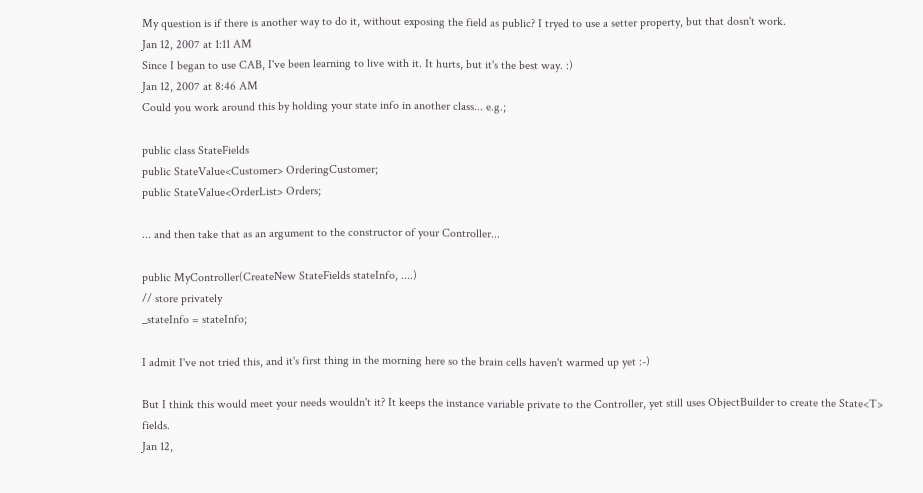My question is if there is another way to do it, without exposing the field as public? I tryed to use a setter property, but that dosn't work.
Jan 12, 2007 at 1:11 AM
Since I began to use CAB, I've been learning to live with it. It hurts, but it's the best way. :)
Jan 12, 2007 at 8:46 AM
Could you work around this by holding your state info in another class... e.g.;

public class StateFields
public StateValue<Customer> OrderingCustomer;
public StateValue<OrderList> Orders;

... and then take that as an argument to the constructor of your Controller...

public MyController(CreateNew StateFields stateInfo, ....)
// store privately
_stateInfo = stateInfo;

I admit I've not tried this, and it's first thing in the morning here so the brain cells haven't warmed up yet :-)

But I think this would meet your needs wouldn't it? It keeps the instance variable private to the Controller, yet still uses ObjectBuilder to create the State<T> fields.
Jan 12,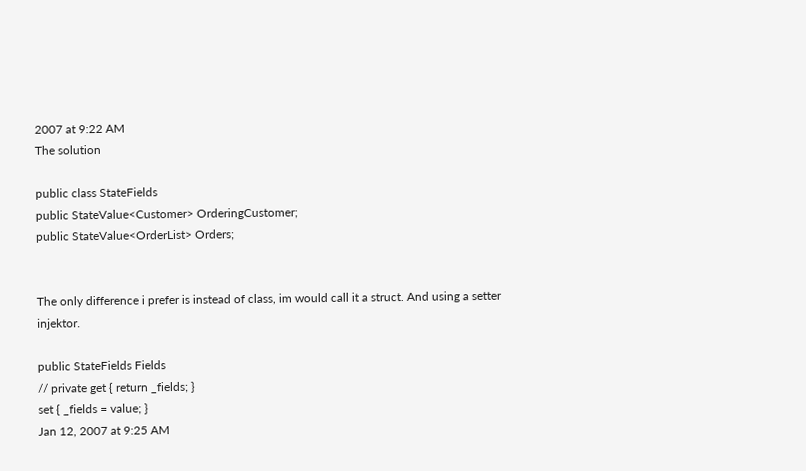2007 at 9:22 AM
The solution

public class StateFields
public StateValue<Customer> OrderingCustomer;
public StateValue<OrderList> Orders;


The only difference i prefer is instead of class, im would call it a struct. And using a setter injektor.

public StateFields Fields
// private get { return _fields; }
set { _fields = value; }
Jan 12, 2007 at 9:25 AM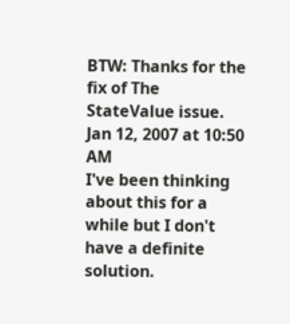BTW: Thanks for the fix of The StateValue issue.
Jan 12, 2007 at 10:50 AM
I've been thinking about this for a while but I don't have a definite solution.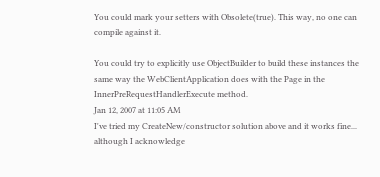You could mark your setters with Obsolete(true). This way, no one can compile against it.

You could try to explicitly use ObjectBuilder to build these instances the same way the WebClientApplication does with the Page in the InnerPreRequestHandlerExecute method.
Jan 12, 2007 at 11:05 AM
I've tried my CreateNew/constructor solution above and it works fine... although I acknowledge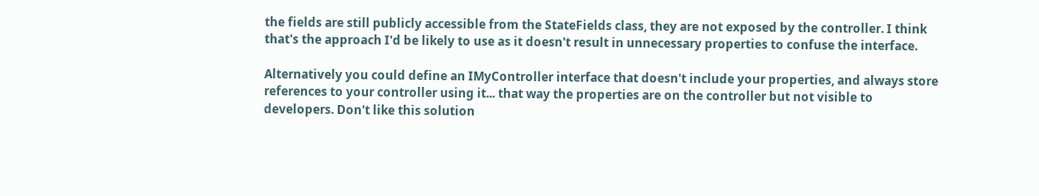the fields are still publicly accessible from the StateFields class, they are not exposed by the controller. I think that's the approach I'd be likely to use as it doesn't result in unnecessary properties to confuse the interface.

Alternatively you could define an IMyController interface that doesn't include your properties, and always store references to your controller using it... that way the properties are on the controller but not visible to developers. Don't like this solution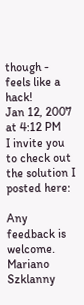though - feels like a hack!
Jan 12, 2007 at 4:12 PM
I invite you to check out the solution I posted here:

Any feedback is welcome.
Mariano Szklanny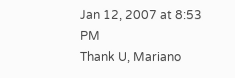Jan 12, 2007 at 8:53 PM
Thank U, Mariano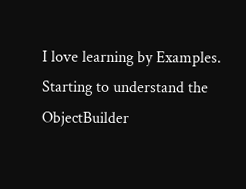I love learning by Examples. Starting to understand the ObjectBuilder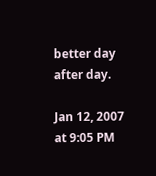better day after day.

Jan 12, 2007 at 9:05 PM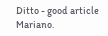Ditto - good article Mariano.